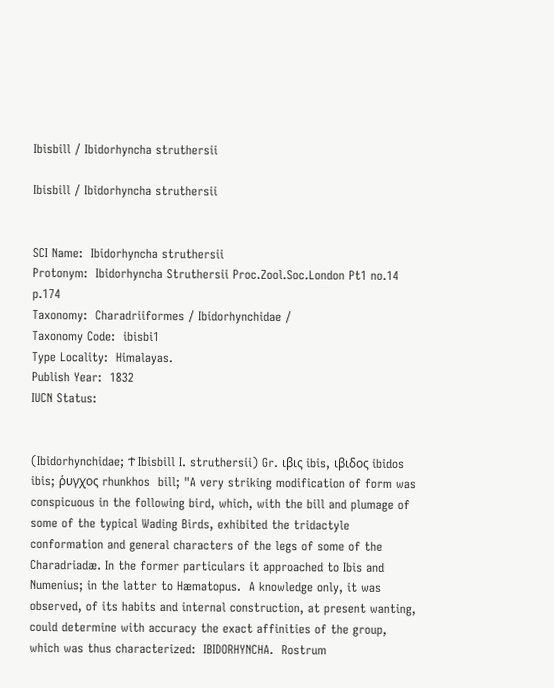Ibisbill / Ibidorhyncha struthersii

Ibisbill / Ibidorhyncha struthersii


SCI Name:  Ibidorhyncha struthersii
Protonym:  Ibidorhyncha Struthersii Proc.Zool.Soc.London Pt1 no.14 p.174
Taxonomy:  Charadriiformes / Ibidorhynchidae /
Taxonomy Code:  ibisbi1
Type Locality:  Himalayas.
Publish Year:  1832
IUCN Status:


(Ibidorhynchidae; Ϯ Ibisbill I. struthersii) Gr. ιβις ibis, ιβιδος ibidos  ibis; ῥυγχος rhunkhos  bill; "A very striking modification of form was conspicuous in the following bird, which, with the bill and plumage of some of the typical Wading Birds, exhibited the tridactyle conformation and general characters of the legs of some of the Charadriadæ. In the former particulars it approached to Ibis and Numenius; in the latter to Hæmatopus.  A knowledge only, it was observed, of its habits and internal construction, at present wanting, could determine with accuracy the exact affinities of the group, which was thus characterized:  IBIDORHYNCHA.  Rostrum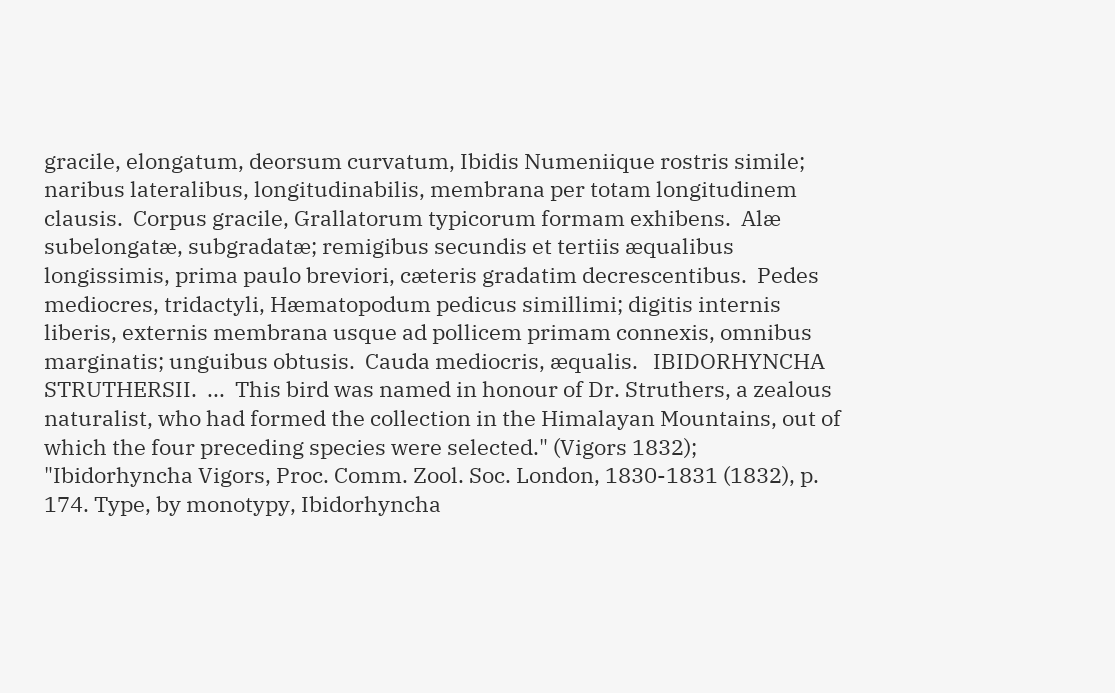gracile, elongatum, deorsum curvatum, Ibidis Numeniique rostris simile; naribus lateralibus, longitudinabilis, membrana per totam longitudinem clausis.  Corpus gracile, Grallatorum typicorum formam exhibens.  Alæ subelongatæ, subgradatæ; remigibus secundis et tertiis æqualibus longissimis, prima paulo breviori, cæteris gradatim decrescentibus.  Pedes mediocres, tridactyli, Hæmatopodum pedicus simillimi; digitis internis liberis, externis membrana usque ad pollicem primam connexis, omnibus marginatis; unguibus obtusis.  Cauda mediocris, æqualis.   IBIDORHYNCHA STRUTHERSII.  ...  This bird was named in honour of Dr. Struthers, a zealous naturalist, who had formed the collection in the Himalayan Mountains, out of which the four preceding species were selected." (Vigors 1832); "Ibidorhyncha Vigors, Proc. Comm. Zool. Soc. London, 1830-1831 (1832), p. 174. Type, by monotypy, Ibidorhyncha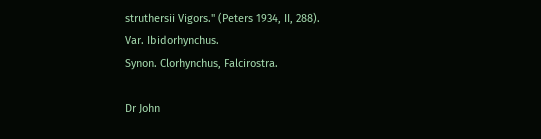struthersii Vigors." (Peters 1934, II, 288).
Var. Ibidorhynchus.
Synon. Clorhynchus, Falcirostra.

Dr John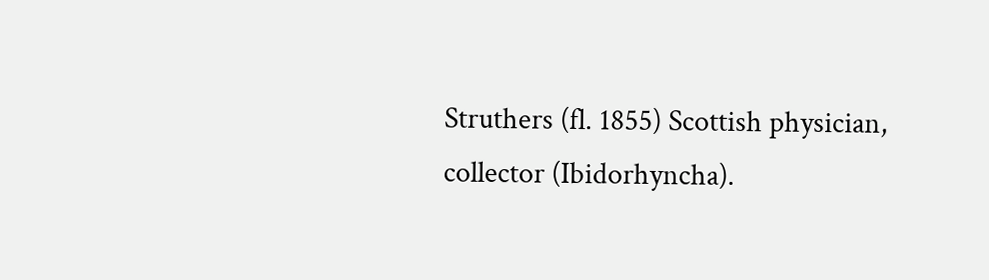Struthers (fl. 1855) Scottish physician, collector (Ibidorhyncha).